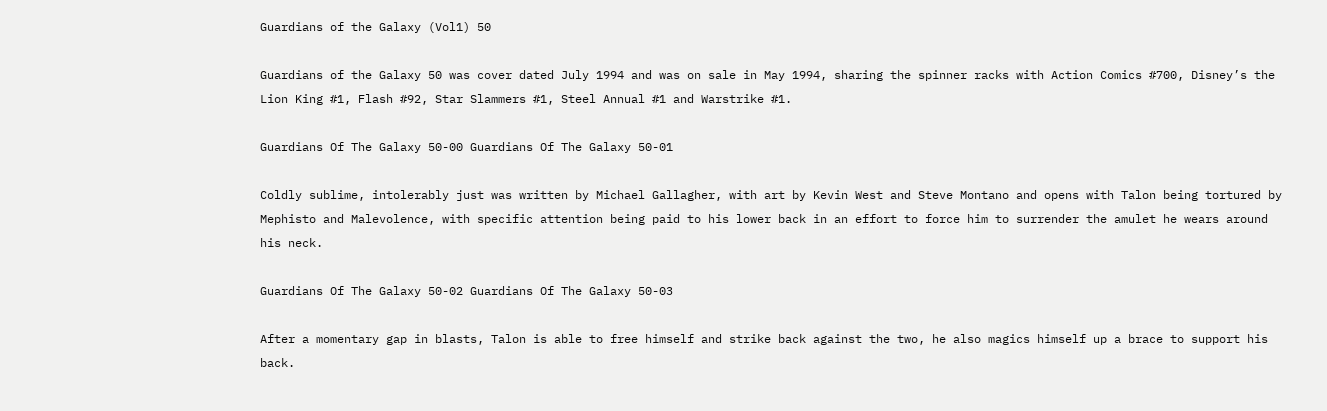Guardians of the Galaxy (Vol1) 50

Guardians of the Galaxy 50 was cover dated July 1994 and was on sale in May 1994, sharing the spinner racks with Action Comics #700, Disney’s the Lion King #1, Flash #92, Star Slammers #1, Steel Annual #1 and Warstrike #1.

Guardians Of The Galaxy 50-00 Guardians Of The Galaxy 50-01

Coldly sublime, intolerably just was written by Michael Gallagher, with art by Kevin West and Steve Montano and opens with Talon being tortured by Mephisto and Malevolence, with specific attention being paid to his lower back in an effort to force him to surrender the amulet he wears around his neck.

Guardians Of The Galaxy 50-02 Guardians Of The Galaxy 50-03

After a momentary gap in blasts, Talon is able to free himself and strike back against the two, he also magics himself up a brace to support his back.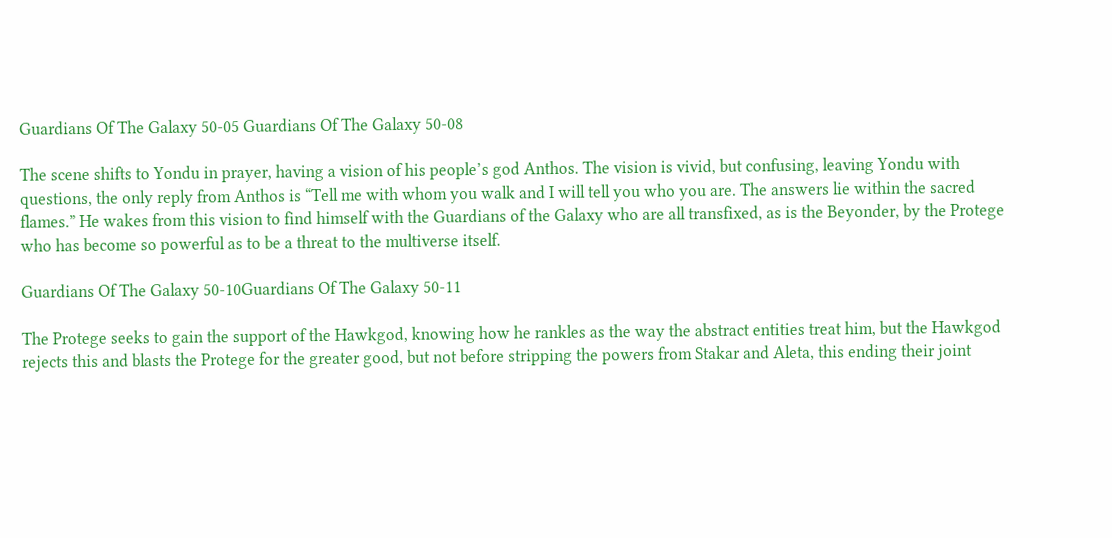Guardians Of The Galaxy 50-05 Guardians Of The Galaxy 50-08

The scene shifts to Yondu in prayer, having a vision of his people’s god Anthos. The vision is vivid, but confusing, leaving Yondu with questions, the only reply from Anthos is “Tell me with whom you walk and I will tell you who you are. The answers lie within the sacred flames.” He wakes from this vision to find himself with the Guardians of the Galaxy who are all transfixed, as is the Beyonder, by the Protege who has become so powerful as to be a threat to the multiverse itself.

Guardians Of The Galaxy 50-10Guardians Of The Galaxy 50-11

The Protege seeks to gain the support of the Hawkgod, knowing how he rankles as the way the abstract entities treat him, but the Hawkgod rejects this and blasts the Protege for the greater good, but not before stripping the powers from Stakar and Aleta, this ending their joint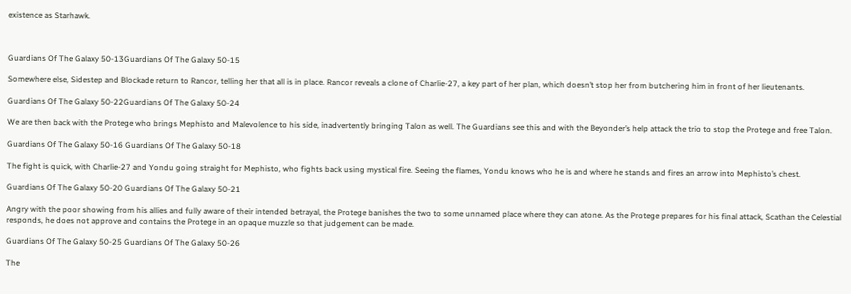existence as Starhawk.



Guardians Of The Galaxy 50-13Guardians Of The Galaxy 50-15

Somewhere else, Sidestep and Blockade return to Rancor, telling her that all is in place. Rancor reveals a clone of Charlie-27, a key part of her plan, which doesn’t stop her from butchering him in front of her lieutenants.

Guardians Of The Galaxy 50-22Guardians Of The Galaxy 50-24

We are then back with the Protege who brings Mephisto and Malevolence to his side, inadvertently bringing Talon as well. The Guardians see this and with the Beyonder’s help attack the trio to stop the Protege and free Talon.

Guardians Of The Galaxy 50-16 Guardians Of The Galaxy 50-18

The fight is quick, with Charlie-27 and Yondu going straight for Mephisto, who fights back using mystical fire. Seeing the flames, Yondu knows who he is and where he stands and fires an arrow into Mephisto’s chest.

Guardians Of The Galaxy 50-20 Guardians Of The Galaxy 50-21

Angry with the poor showing from his allies and fully aware of their intended betrayal, the Protege banishes the two to some unnamed place where they can atone. As the Protege prepares for his final attack, Scathan the Celestial responds, he does not approve and contains the Protege in an opaque muzzle so that judgement can be made.

Guardians Of The Galaxy 50-25 Guardians Of The Galaxy 50-26

The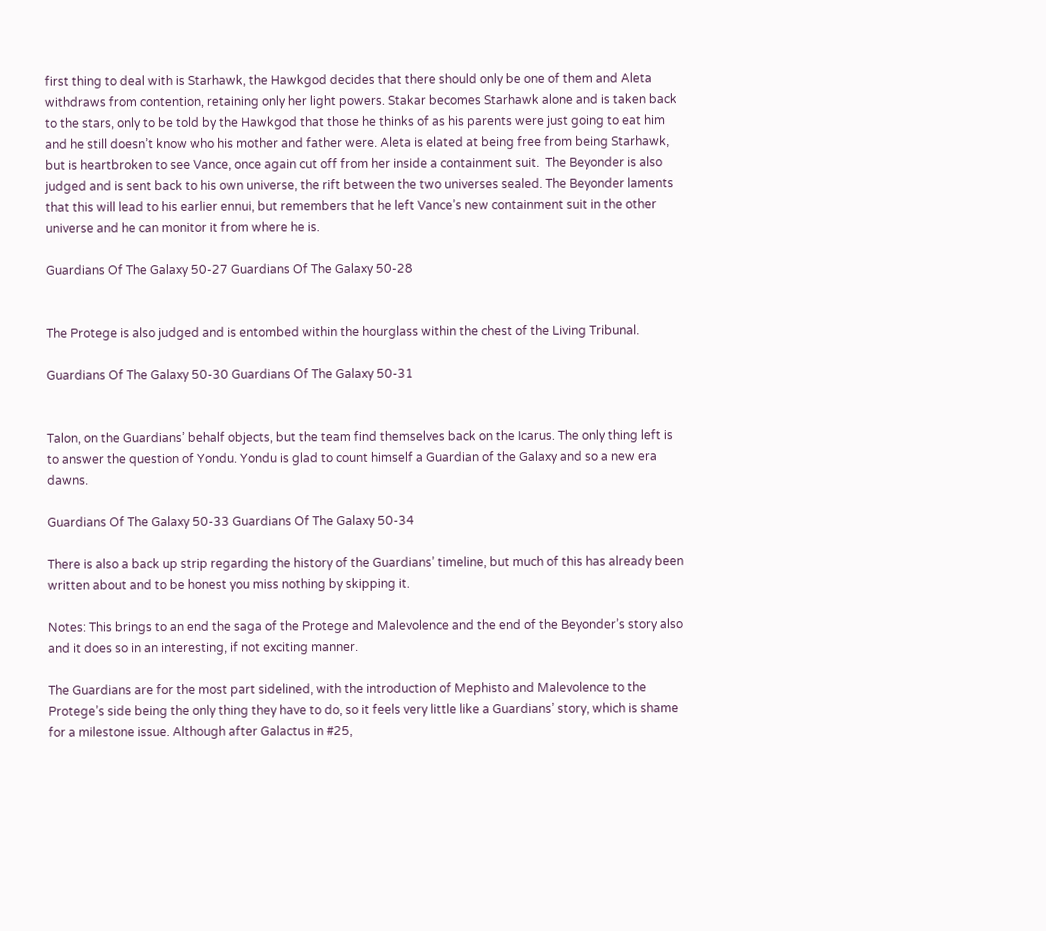first thing to deal with is Starhawk, the Hawkgod decides that there should only be one of them and Aleta withdraws from contention, retaining only her light powers. Stakar becomes Starhawk alone and is taken back to the stars, only to be told by the Hawkgod that those he thinks of as his parents were just going to eat him and he still doesn’t know who his mother and father were. Aleta is elated at being free from being Starhawk, but is heartbroken to see Vance, once again cut off from her inside a containment suit.  The Beyonder is also judged and is sent back to his own universe, the rift between the two universes sealed. The Beyonder laments that this will lead to his earlier ennui, but remembers that he left Vance’s new containment suit in the other universe and he can monitor it from where he is.

Guardians Of The Galaxy 50-27 Guardians Of The Galaxy 50-28


The Protege is also judged and is entombed within the hourglass within the chest of the Living Tribunal.

Guardians Of The Galaxy 50-30 Guardians Of The Galaxy 50-31


Talon, on the Guardians’ behalf objects, but the team find themselves back on the Icarus. The only thing left is to answer the question of Yondu. Yondu is glad to count himself a Guardian of the Galaxy and so a new era dawns.

Guardians Of The Galaxy 50-33 Guardians Of The Galaxy 50-34

There is also a back up strip regarding the history of the Guardians’ timeline, but much of this has already been written about and to be honest you miss nothing by skipping it.

Notes: This brings to an end the saga of the Protege and Malevolence and the end of the Beyonder’s story also and it does so in an interesting, if not exciting manner.

The Guardians are for the most part sidelined, with the introduction of Mephisto and Malevolence to the Protege’s side being the only thing they have to do, so it feels very little like a Guardians’ story, which is shame for a milestone issue. Although after Galactus in #25,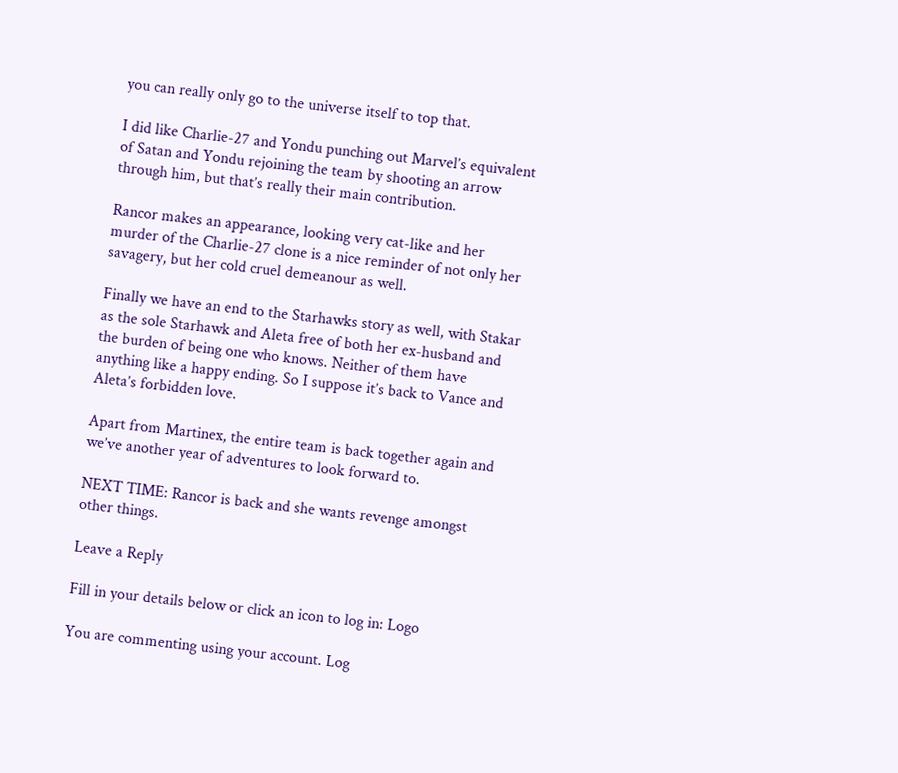you can really only go to the universe itself to top that.

I did like Charlie-27 and Yondu punching out Marvel’s equivalent of Satan and Yondu rejoining the team by shooting an arrow through him, but that’s really their main contribution.

Rancor makes an appearance, looking very cat-like and her murder of the Charlie-27 clone is a nice reminder of not only her savagery, but her cold cruel demeanour as well.

Finally we have an end to the Starhawks story as well, with Stakar as the sole Starhawk and Aleta free of both her ex-husband and the burden of being one who knows. Neither of them have anything like a happy ending. So I suppose it’s back to Vance and Aleta’s forbidden love.

Apart from Martinex, the entire team is back together again and we’ve another year of adventures to look forward to.

NEXT TIME: Rancor is back and she wants revenge amongst other things.

Leave a Reply

Fill in your details below or click an icon to log in: Logo

You are commenting using your account. Log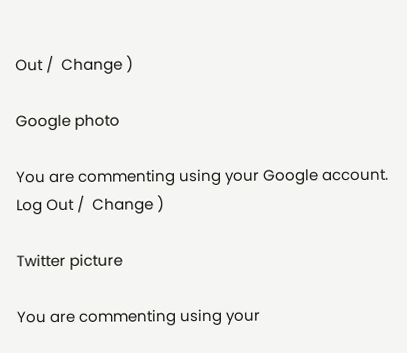Out /  Change )

Google photo

You are commenting using your Google account. Log Out /  Change )

Twitter picture

You are commenting using your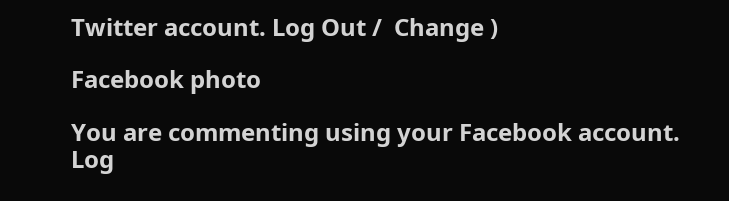Twitter account. Log Out /  Change )

Facebook photo

You are commenting using your Facebook account. Log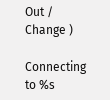Out /  Change )

Connecting to %s